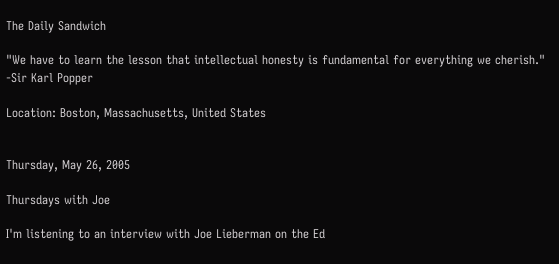The Daily Sandwich

"We have to learn the lesson that intellectual honesty is fundamental for everything we cherish." -Sir Karl Popper

Location: Boston, Massachusetts, United States


Thursday, May 26, 2005

Thursdays with Joe

I'm listening to an interview with Joe Lieberman on the Ed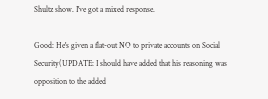Shultz show. I've got a mixed response.

Good: He's given a flat-out NO to private accounts on Social Security(UPDATE: I should have added that his reasoning was opposition to the added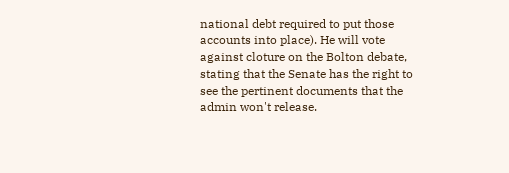national debt required to put those accounts into place). He will vote against cloture on the Bolton debate, stating that the Senate has the right to see the pertinent documents that the admin won't release.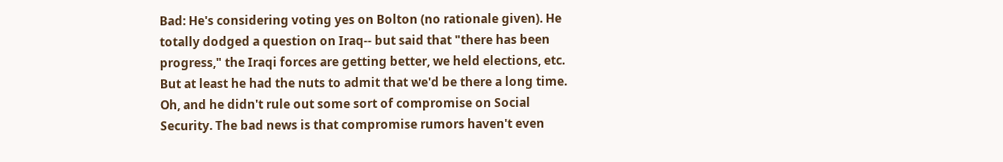Bad: He's considering voting yes on Bolton (no rationale given). He totally dodged a question on Iraq-- but said that "there has been progress," the Iraqi forces are getting better, we held elections, etc. But at least he had the nuts to admit that we'd be there a long time. Oh, and he didn't rule out some sort of compromise on Social Security. The bad news is that compromise rumors haven't even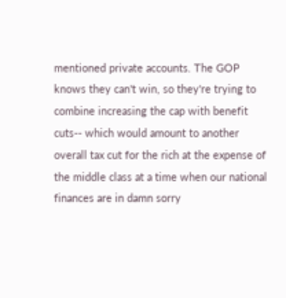mentioned private accounts. The GOP knows they can't win, so they're trying to combine increasing the cap with benefit cuts-- which would amount to another overall tax cut for the rich at the expense of the middle class at a time when our national finances are in damn sorry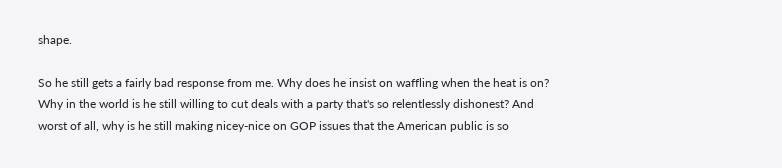shape.

So he still gets a fairly bad response from me. Why does he insist on waffling when the heat is on? Why in the world is he still willing to cut deals with a party that's so relentlessly dishonest? And worst of all, why is he still making nicey-nice on GOP issues that the American public is so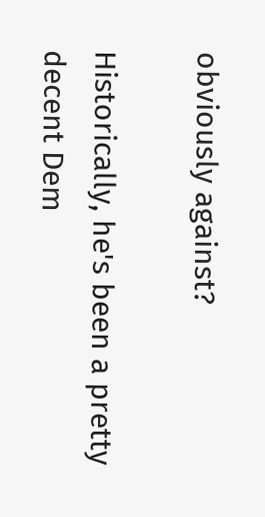obviously against?

Historically, he's been a pretty decent Dem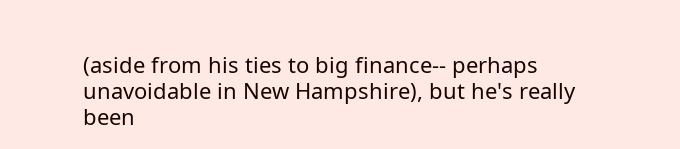(aside from his ties to big finance-- perhaps unavoidable in New Hampshire), but he's really been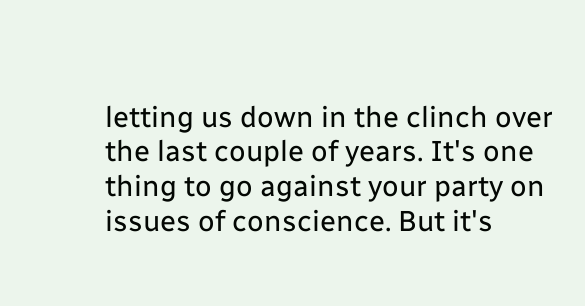letting us down in the clinch over the last couple of years. It's one thing to go against your party on issues of conscience. But it's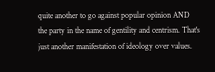quite another to go against popular opinion AND the party in the name of gentility and centrism. That's just another manifestation of ideology over values.